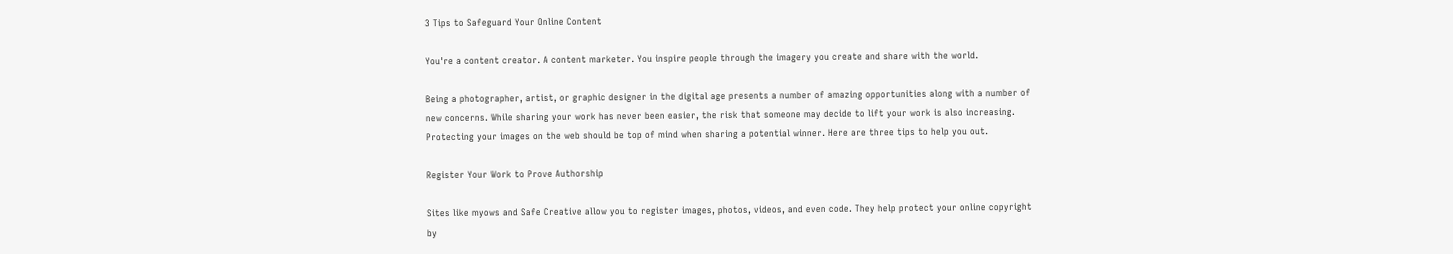3 Tips to Safeguard Your Online Content

You're a content creator. A content marketer. You inspire people through the imagery you create and share with the world.

Being a photographer, artist, or graphic designer in the digital age presents a number of amazing opportunities along with a number of new concerns. While sharing your work has never been easier, the risk that someone may decide to lift your work is also increasing. Protecting your images on the web should be top of mind when sharing a potential winner. Here are three tips to help you out.

Register Your Work to Prove Authorship

Sites like myows and Safe Creative allow you to register images, photos, videos, and even code. They help protect your online copyright by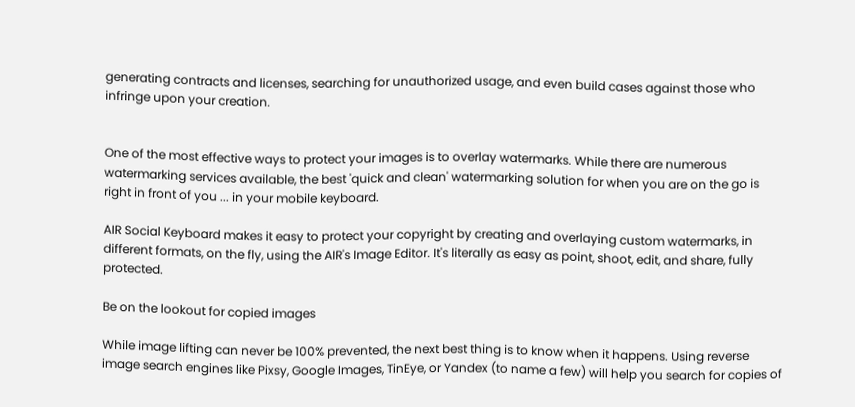generating contracts and licenses, searching for unauthorized usage, and even build cases against those who infringe upon your creation.


One of the most effective ways to protect your images is to overlay watermarks. While there are numerous watermarking services available, the best 'quick and clean' watermarking solution for when you are on the go is right in front of you ... in your mobile keyboard.

AIR Social Keyboard makes it easy to protect your copyright by creating and overlaying custom watermarks, in different formats, on the fly, using the AIR's Image Editor. It's literally as easy as point, shoot, edit, and share, fully protected.

Be on the lookout for copied images

While image lifting can never be 100% prevented, the next best thing is to know when it happens. Using reverse image search engines like Pixsy, Google Images, TinEye, or Yandex (to name a few) will help you search for copies of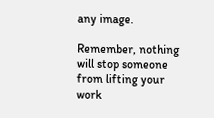any image.

Remember, nothing will stop someone from lifting your work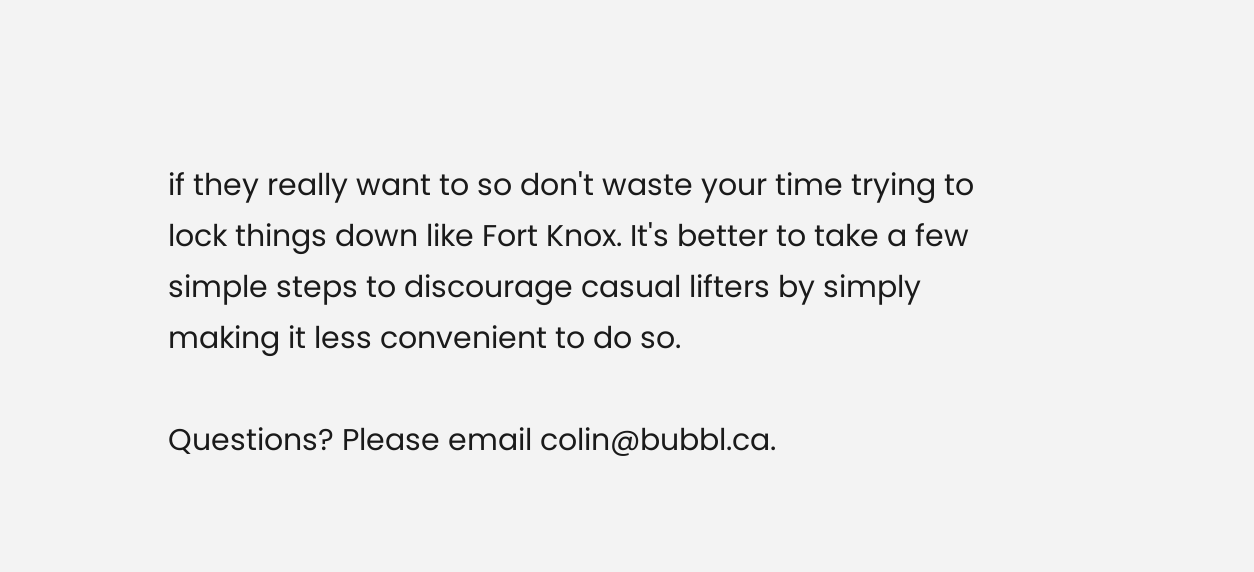if they really want to so don't waste your time trying to lock things down like Fort Knox. It's better to take a few simple steps to discourage casual lifters by simply making it less convenient to do so.

Questions? Please email colin@bubbl.ca.